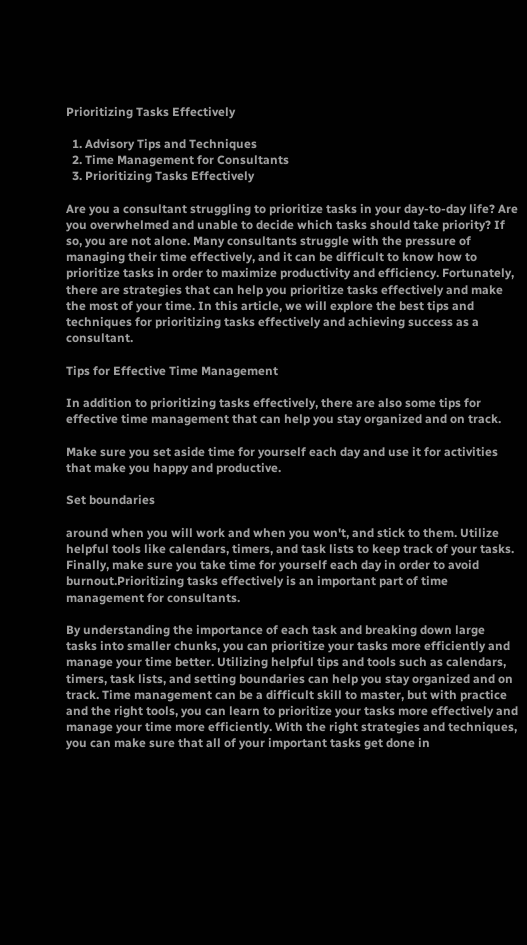Prioritizing Tasks Effectively

  1. Advisory Tips and Techniques
  2. Time Management for Consultants
  3. Prioritizing Tasks Effectively

Are you a consultant struggling to prioritize tasks in your day-to-day life? Are you overwhelmed and unable to decide which tasks should take priority? If so, you are not alone. Many consultants struggle with the pressure of managing their time effectively, and it can be difficult to know how to prioritize tasks in order to maximize productivity and efficiency. Fortunately, there are strategies that can help you prioritize tasks effectively and make the most of your time. In this article, we will explore the best tips and techniques for prioritizing tasks effectively and achieving success as a consultant.

Tips for Effective Time Management

In addition to prioritizing tasks effectively, there are also some tips for effective time management that can help you stay organized and on track.

Make sure you set aside time for yourself each day and use it for activities that make you happy and productive.

Set boundaries

around when you will work and when you won't, and stick to them. Utilize helpful tools like calendars, timers, and task lists to keep track of your tasks. Finally, make sure you take time for yourself each day in order to avoid burnout.Prioritizing tasks effectively is an important part of time management for consultants.

By understanding the importance of each task and breaking down large tasks into smaller chunks, you can prioritize your tasks more efficiently and manage your time better. Utilizing helpful tips and tools such as calendars, timers, task lists, and setting boundaries can help you stay organized and on track. Time management can be a difficult skill to master, but with practice and the right tools, you can learn to prioritize your tasks more effectively and manage your time more efficiently. With the right strategies and techniques, you can make sure that all of your important tasks get done in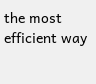the most efficient way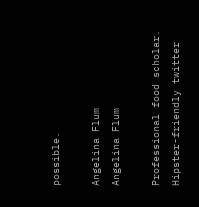possible.

Angelina Flum
Angelina Flum

Professional food scholar. Hipster-friendly twitter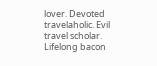lover. Devoted travelaholic. Evil travel scholar. Lifelong bacon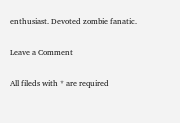enthusiast. Devoted zombie fanatic.

Leave a Comment

All fileds with * are required